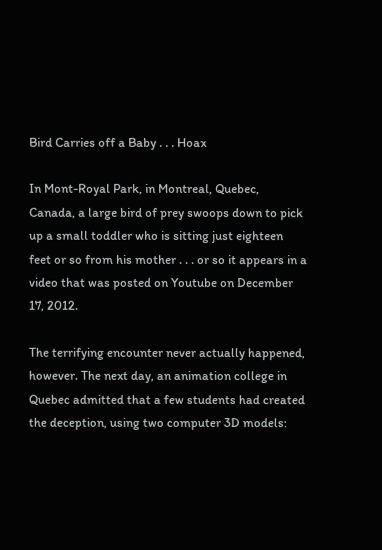Bird Carries off a Baby . . . Hoax

In Mont-Royal Park, in Montreal, Quebec, Canada, a large bird of prey swoops down to pick up a small toddler who is sitting just eighteen feet or so from his mother . . . or so it appears in a video that was posted on Youtube on December 17, 2012.

The terrifying encounter never actually happened, however. The next day, an animation college in Quebec admitted that a few students had created the deception, using two computer 3D models: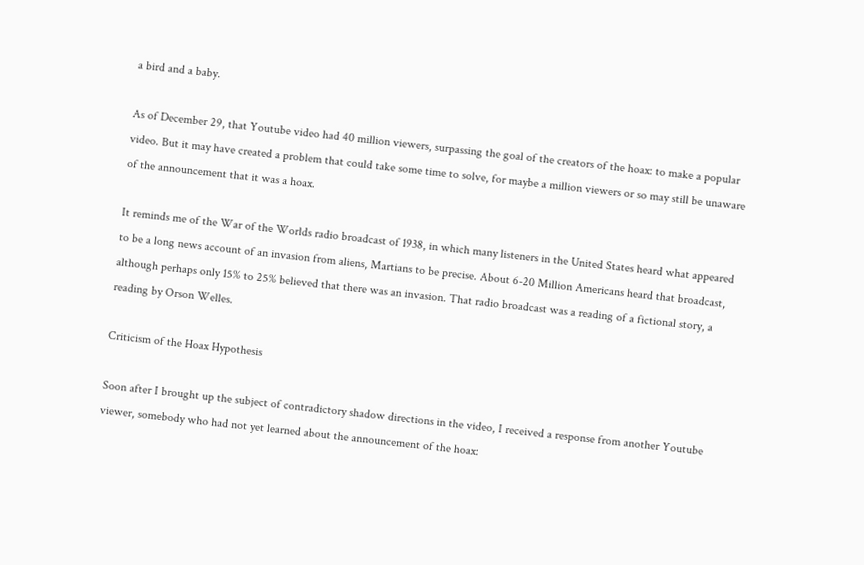a bird and a baby.

As of December 29, that Youtube video had 40 million viewers, surpassing the goal of the creators of the hoax: to make a popular video. But it may have created a problem that could take some time to solve, for maybe a million viewers or so may still be unaware of the announcement that it was a hoax.

It reminds me of the War of the Worlds radio broadcast of 1938, in which many listeners in the United States heard what appeared to be a long news account of an invasion from aliens, Martians to be precise. About 6-20 Million Americans heard that broadcast, although perhaps only 15% to 25% believed that there was an invasion. That radio broadcast was a reading of a fictional story, a reading by Orson Welles.

Criticism of the Hoax Hypothesis

Soon after I brought up the subject of contradictory shadow directions in the video, I received a response from another Youtube viewer, somebody who had not yet learned about the announcement of the hoax: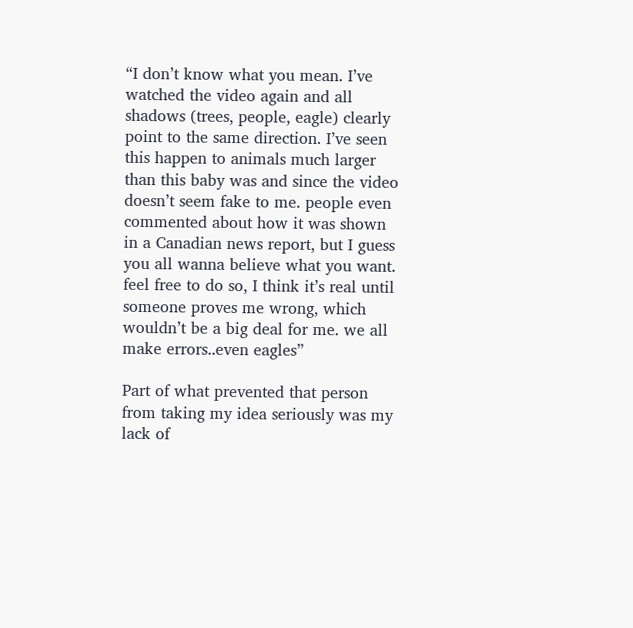“I don’t know what you mean. I’ve watched the video again and all shadows (trees, people, eagle) clearly point to the same direction. I’ve seen this happen to animals much larger than this baby was and since the video doesn’t seem fake to me. people even commented about how it was shown in a Canadian news report, but I guess you all wanna believe what you want. feel free to do so, I think it’s real until someone proves me wrong, which wouldn’t be a big deal for me. we all make errors..even eagles”

Part of what prevented that person from taking my idea seriously was my lack of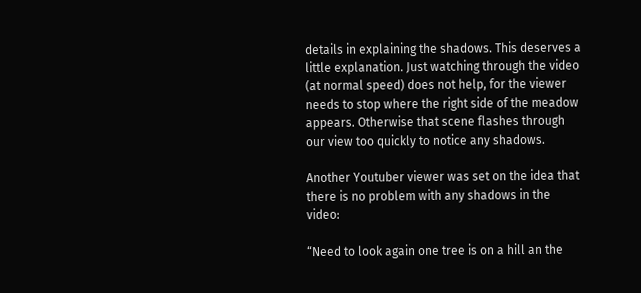details in explaining the shadows. This deserves a little explanation. Just watching through the video (at normal speed) does not help, for the viewer needs to stop where the right side of the meadow appears. Otherwise that scene flashes through our view too quickly to notice any shadows.

Another Youtuber viewer was set on the idea that there is no problem with any shadows in the video:

“Need to look again one tree is on a hill an the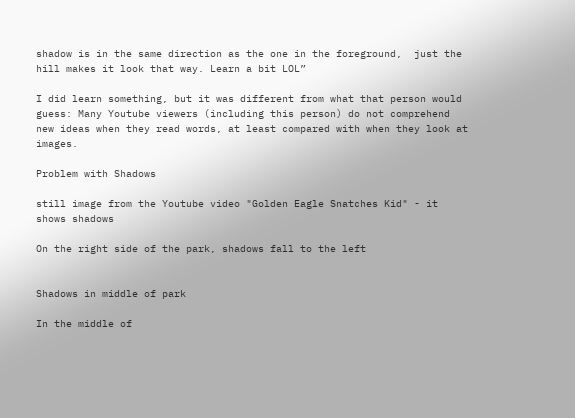shadow is in the same direction as the one in the foreground,  just the hill makes it look that way. Learn a bit LOL”

I did learn something, but it was different from what that person would guess: Many Youtube viewers (including this person) do not comprehend new ideas when they read words, at least compared with when they look at images.

Problem with Shadows

still image from the Youtube video "Golden Eagle Snatches Kid" - it shows shadows

On the right side of the park, shadows fall to the left


Shadows in middle of park

In the middle of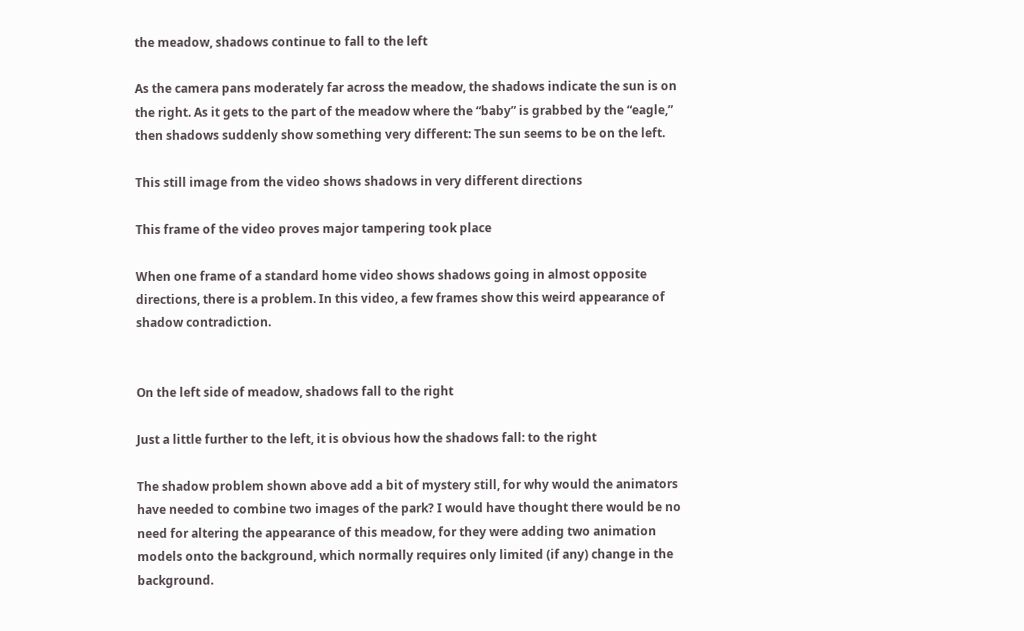the meadow, shadows continue to fall to the left

As the camera pans moderately far across the meadow, the shadows indicate the sun is on the right. As it gets to the part of the meadow where the “baby” is grabbed by the “eagle,” then shadows suddenly show something very different: The sun seems to be on the left.

This still image from the video shows shadows in very different directions

This frame of the video proves major tampering took place

When one frame of a standard home video shows shadows going in almost opposite directions, there is a problem. In this video, a few frames show this weird appearance of shadow contradiction.


On the left side of meadow, shadows fall to the right

Just a little further to the left, it is obvious how the shadows fall: to the right

The shadow problem shown above add a bit of mystery still, for why would the animators have needed to combine two images of the park? I would have thought there would be no need for altering the appearance of this meadow, for they were adding two animation models onto the background, which normally requires only limited (if any) change in the background.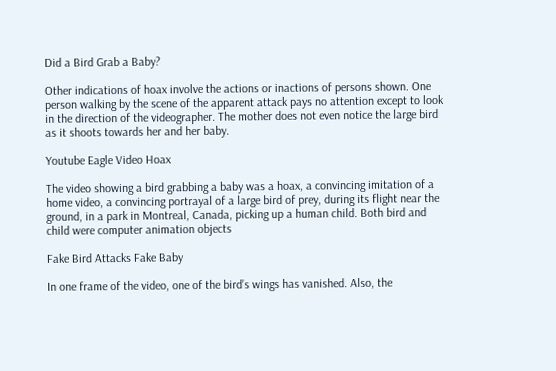Did a Bird Grab a Baby?

Other indications of hoax involve the actions or inactions of persons shown. One person walking by the scene of the apparent attack pays no attention except to look in the direction of the videographer. The mother does not even notice the large bird as it shoots towards her and her baby.

Youtube Eagle Video Hoax

The video showing a bird grabbing a baby was a hoax, a convincing imitation of a home video, a convincing portrayal of a large bird of prey, during its flight near the ground, in a park in Montreal, Canada, picking up a human child. Both bird and child were computer animation objects

Fake Bird Attacks Fake Baby

In one frame of the video, one of the bird’s wings has vanished. Also, the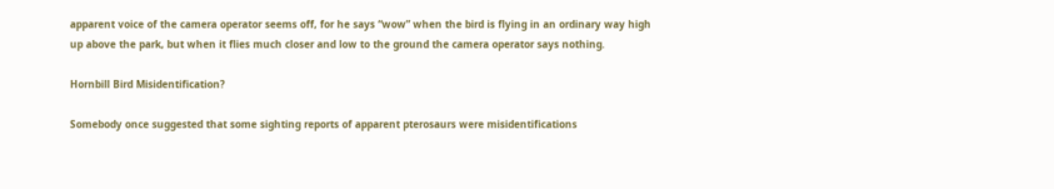apparent voice of the camera operator seems off, for he says “wow” when the bird is flying in an ordinary way high up above the park, but when it flies much closer and low to the ground the camera operator says nothing.

Hornbill Bird Misidentification?

Somebody once suggested that some sighting reports of apparent pterosaurs were misidentifications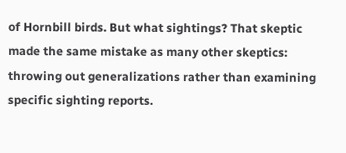of Hornbill birds. But what sightings? That skeptic made the same mistake as many other skeptics: throwing out generalizations rather than examining specific sighting reports.